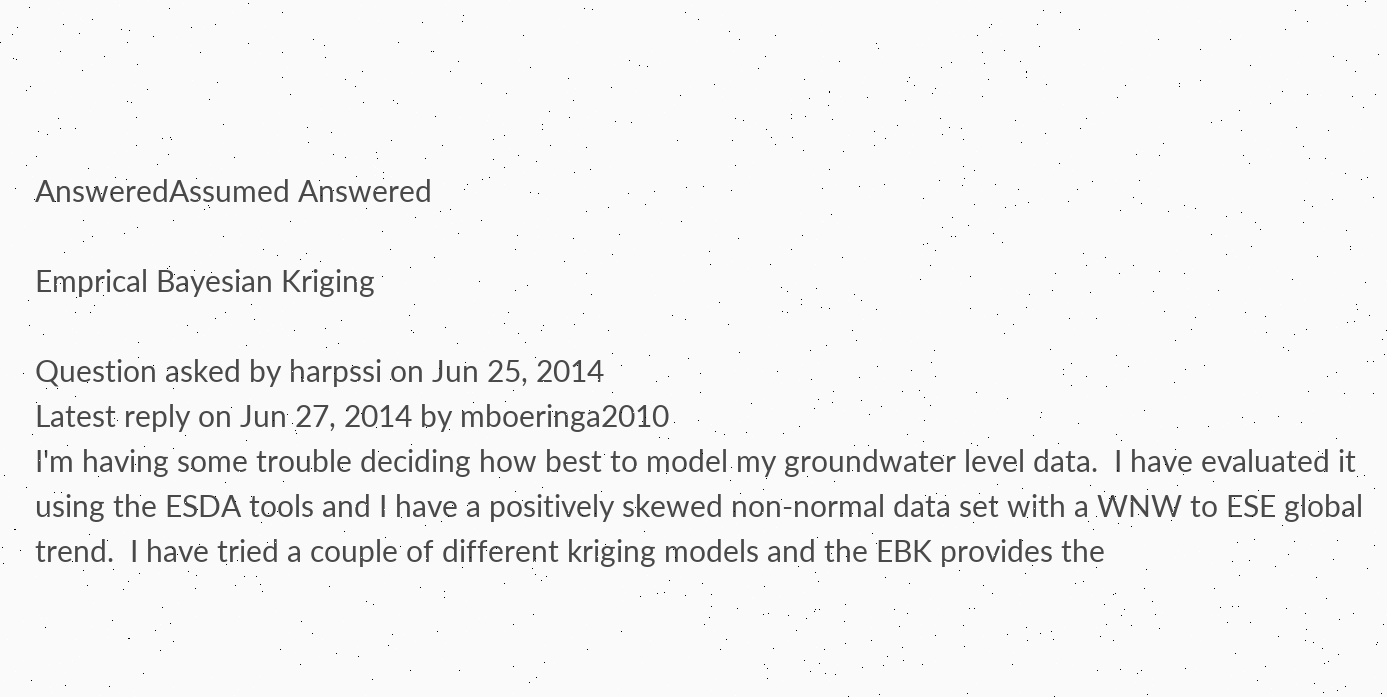AnsweredAssumed Answered

Emprical Bayesian Kriging

Question asked by harpssi on Jun 25, 2014
Latest reply on Jun 27, 2014 by mboeringa2010
I'm having some trouble deciding how best to model my groundwater level data.  I have evaluated it using the ESDA tools and I have a positively skewed non-normal data set with a WNW to ESE global trend.  I have tried a couple of different kriging models and the EBK provides the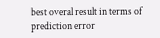best overal result in terms of prediction error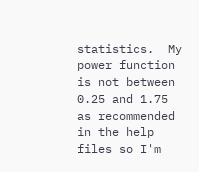statistics.  My power function is not between 0.25 and 1.75 as recommended in the help files so I'm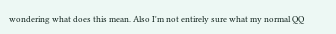wondering what does this mean. Also I'm not entirely sure what my normal QQ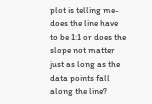plot is telling me- does the line have to be 1:1 or does the slope not matter just as long as the data points fall along the line?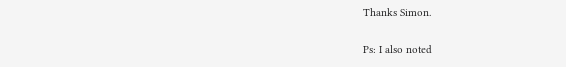Thanks Simon.

Ps: I also noted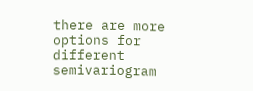there are more options for different semivariogram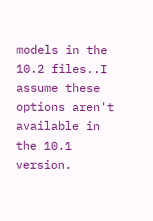models in the 10.2 files..I assume these options aren't available in the 10.1 version.